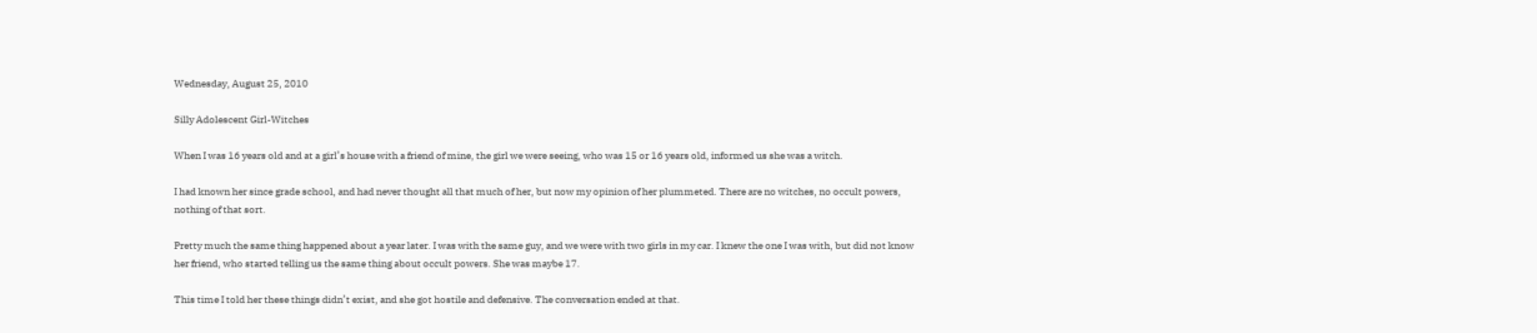Wednesday, August 25, 2010

Silly Adolescent Girl-Witches

When I was 16 years old and at a girl’s house with a friend of mine, the girl we were seeing, who was 15 or 16 years old, informed us she was a witch.

I had known her since grade school, and had never thought all that much of her, but now my opinion of her plummeted. There are no witches, no occult powers, nothing of that sort.

Pretty much the same thing happened about a year later. I was with the same guy, and we were with two girls in my car. I knew the one I was with, but did not know her friend, who started telling us the same thing about occult powers. She was maybe 17.

This time I told her these things didn’t exist, and she got hostile and defensive. The conversation ended at that.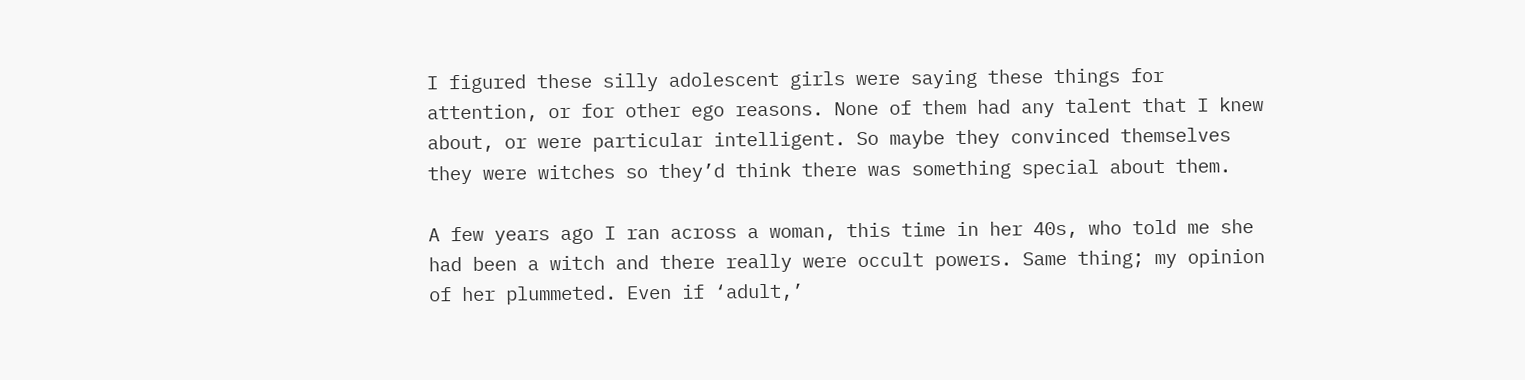I figured these silly adolescent girls were saying these things for attention, or for other ego reasons. None of them had any talent that I knew about, or were particular intelligent. So maybe they convinced themselves they were witches so they’d think there was something special about them.

A few years ago I ran across a woman, this time in her 40s, who told me she had been a witch and there really were occult powers. Same thing; my opinion of her plummeted. Even if ‘adult,’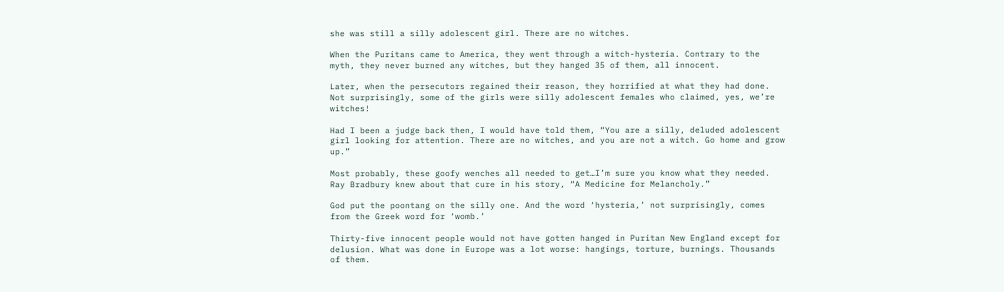she was still a silly adolescent girl. There are no witches.

When the Puritans came to America, they went through a witch-hysteria. Contrary to the myth, they never burned any witches, but they hanged 35 of them, all innocent.

Later, when the persecutors regained their reason, they horrified at what they had done. Not surprisingly, some of the girls were silly adolescent females who claimed, yes, we’re witches!

Had I been a judge back then, I would have told them, “You are a silly, deluded adolescent girl looking for attention. There are no witches, and you are not a witch. Go home and grow up.”

Most probably, these goofy wenches all needed to get…I’m sure you know what they needed. Ray Bradbury knew about that cure in his story, “A Medicine for Melancholy.”

God put the poontang on the silly one. And the word ‘hysteria,’ not surprisingly, comes from the Greek word for ‘womb.’

Thirty-five innocent people would not have gotten hanged in Puritan New England except for delusion. What was done in Europe was a lot worse: hangings, torture, burnings. Thousands of them.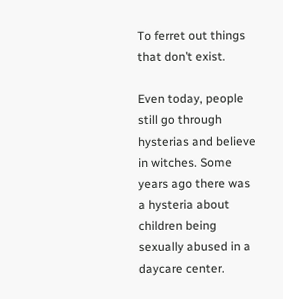To ferret out things that don’t exist.

Even today, people still go through hysterias and believe in witches. Some years ago there was a hysteria about children being sexually abused in a daycare center.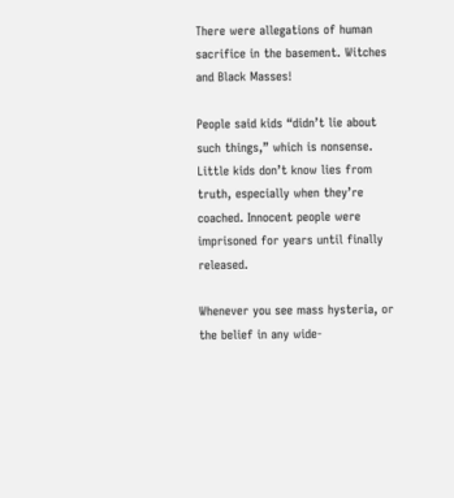There were allegations of human sacrifice in the basement. Witches and Black Masses!

People said kids “didn’t lie about such things,” which is nonsense. Little kids don’t know lies from truth, especially when they’re coached. Innocent people were imprisoned for years until finally released.

Whenever you see mass hysteria, or the belief in any wide-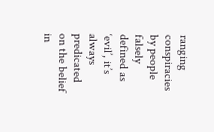ranging conspiracies by people falsely defined as ‘evil’, it’s always predicated on the belief in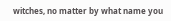witches, no matter by what name you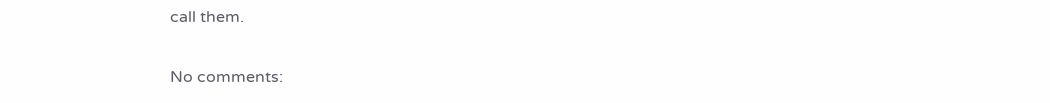call them.

No comments: